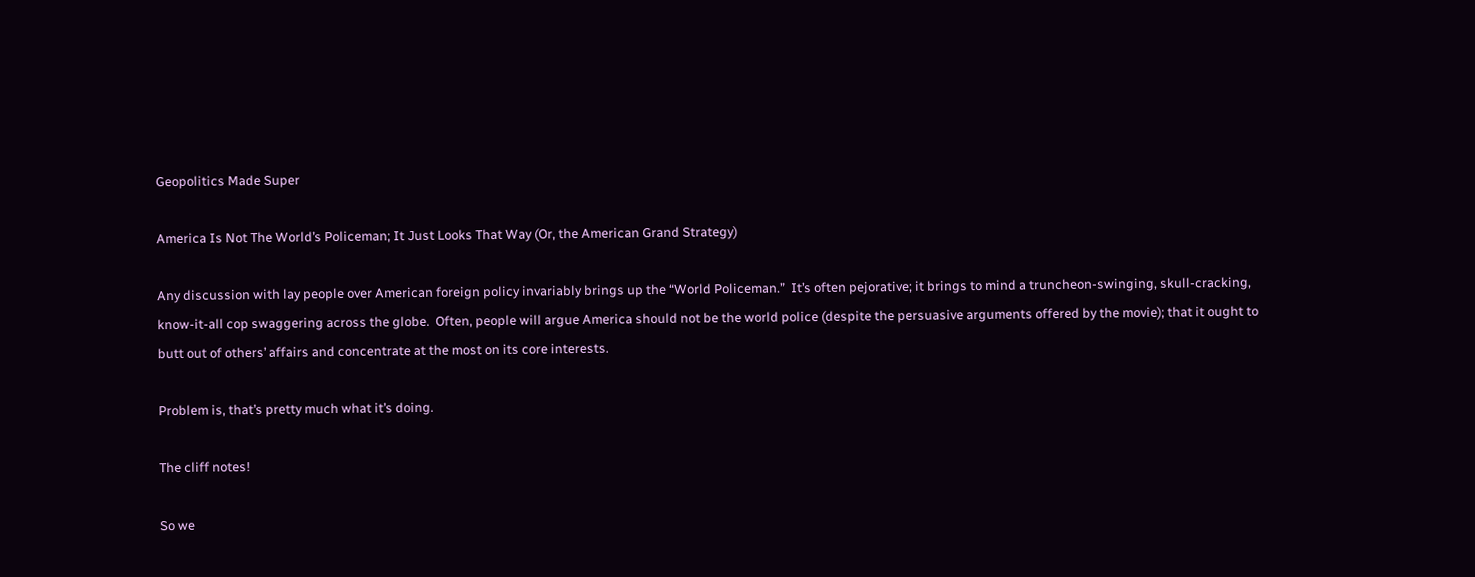Geopolitics Made Super

America Is Not The World’s Policeman; It Just Looks That Way (Or, the American Grand Strategy)

Any discussion with lay people over American foreign policy invariably brings up the “World Policeman.”  It’s often pejorative; it brings to mind a truncheon-swinging, skull-cracking, know-it-all cop swaggering across the globe.  Often, people will argue America should not be the world police (despite the persuasive arguments offered by the movie); that it ought to butt out of others’ affairs and concentrate at the most on its core interests.

Problem is, that’s pretty much what it’s doing.

The cliff notes!

So we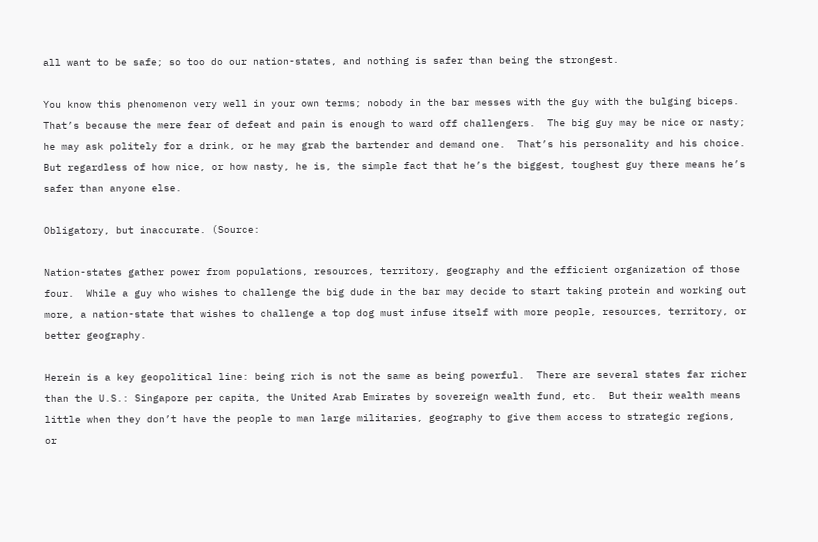all want to be safe; so too do our nation-states, and nothing is safer than being the strongest.

You know this phenomenon very well in your own terms; nobody in the bar messes with the guy with the bulging biceps.  That’s because the mere fear of defeat and pain is enough to ward off challengers.  The big guy may be nice or nasty; he may ask politely for a drink, or he may grab the bartender and demand one.  That’s his personality and his choice.   But regardless of how nice, or how nasty, he is, the simple fact that he’s the biggest, toughest guy there means he’s safer than anyone else.

Obligatory, but inaccurate. (Source:

Nation-states gather power from populations, resources, territory, geography and the efficient organization of those four.  While a guy who wishes to challenge the big dude in the bar may decide to start taking protein and working out more, a nation-state that wishes to challenge a top dog must infuse itself with more people, resources, territory, or better geography.

Herein is a key geopolitical line: being rich is not the same as being powerful.  There are several states far richer than the U.S.: Singapore per capita, the United Arab Emirates by sovereign wealth fund, etc.  But their wealth means little when they don’t have the people to man large militaries, geography to give them access to strategic regions, or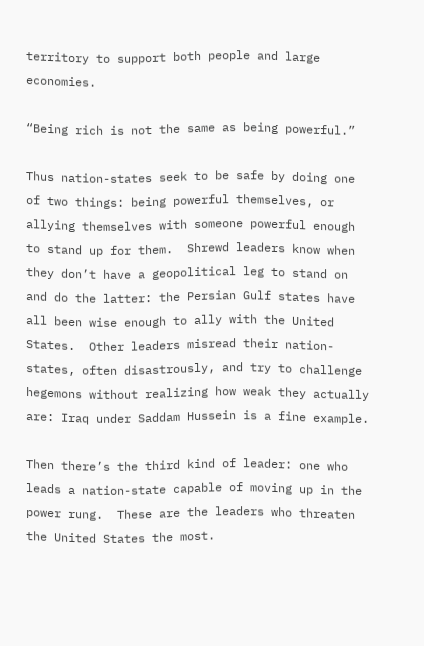territory to support both people and large economies.

“Being rich is not the same as being powerful.”

Thus nation-states seek to be safe by doing one of two things: being powerful themselves, or allying themselves with someone powerful enough to stand up for them.  Shrewd leaders know when they don’t have a geopolitical leg to stand on and do the latter: the Persian Gulf states have all been wise enough to ally with the United States.  Other leaders misread their nation-states, often disastrously, and try to challenge hegemons without realizing how weak they actually are: Iraq under Saddam Hussein is a fine example.

Then there’s the third kind of leader: one who leads a nation-state capable of moving up in the power rung.  These are the leaders who threaten the United States the most.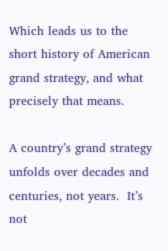Which leads us to the short history of American grand strategy, and what precisely that means.

A country’s grand strategy unfolds over decades and centuries, not years.  It’s not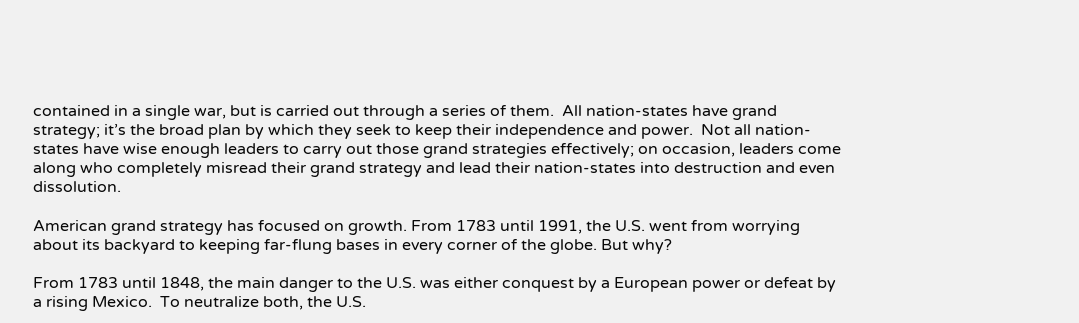contained in a single war, but is carried out through a series of them.  All nation-states have grand strategy; it’s the broad plan by which they seek to keep their independence and power.  Not all nation-states have wise enough leaders to carry out those grand strategies effectively; on occasion, leaders come along who completely misread their grand strategy and lead their nation-states into destruction and even dissolution.

American grand strategy has focused on growth. From 1783 until 1991, the U.S. went from worrying about its backyard to keeping far-flung bases in every corner of the globe. But why?

From 1783 until 1848, the main danger to the U.S. was either conquest by a European power or defeat by a rising Mexico.  To neutralize both, the U.S.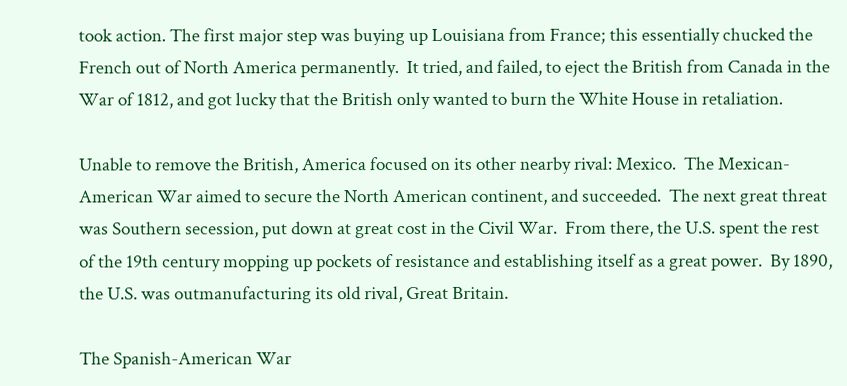took action. The first major step was buying up Louisiana from France; this essentially chucked the French out of North America permanently.  It tried, and failed, to eject the British from Canada in the War of 1812, and got lucky that the British only wanted to burn the White House in retaliation.

Unable to remove the British, America focused on its other nearby rival: Mexico.  The Mexican-American War aimed to secure the North American continent, and succeeded.  The next great threat was Southern secession, put down at great cost in the Civil War.  From there, the U.S. spent the rest of the 19th century mopping up pockets of resistance and establishing itself as a great power.  By 1890, the U.S. was outmanufacturing its old rival, Great Britain.

The Spanish-American War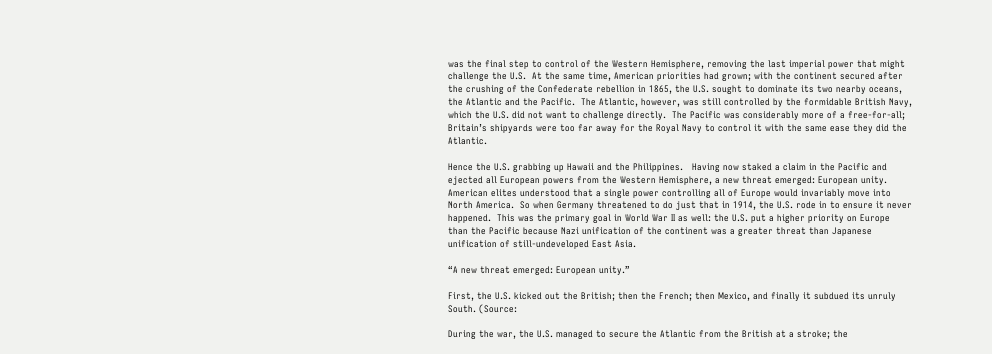was the final step to control of the Western Hemisphere, removing the last imperial power that might challenge the U.S.  At the same time, American priorities had grown; with the continent secured after the crushing of the Confederate rebellion in 1865, the U.S. sought to dominate its two nearby oceans, the Atlantic and the Pacific.  The Atlantic, however, was still controlled by the formidable British Navy, which the U.S. did not want to challenge directly.  The Pacific was considerably more of a free-for-all; Britain’s shipyards were too far away for the Royal Navy to control it with the same ease they did the Atlantic.

Hence the U.S. grabbing up Hawaii and the Philippines.   Having now staked a claim in the Pacific and ejected all European powers from the Western Hemisphere, a new threat emerged: European unity.  American elites understood that a single power controlling all of Europe would invariably move into North America.  So when Germany threatened to do just that in 1914, the U.S. rode in to ensure it never happened.  This was the primary goal in World War II as well: the U.S. put a higher priority on Europe than the Pacific because Nazi unification of the continent was a greater threat than Japanese unification of still-undeveloped East Asia.

“A new threat emerged: European unity.”

First, the U.S. kicked out the British; then the French; then Mexico, and finally it subdued its unruly South. (Source:

During the war, the U.S. managed to secure the Atlantic from the British at a stroke; the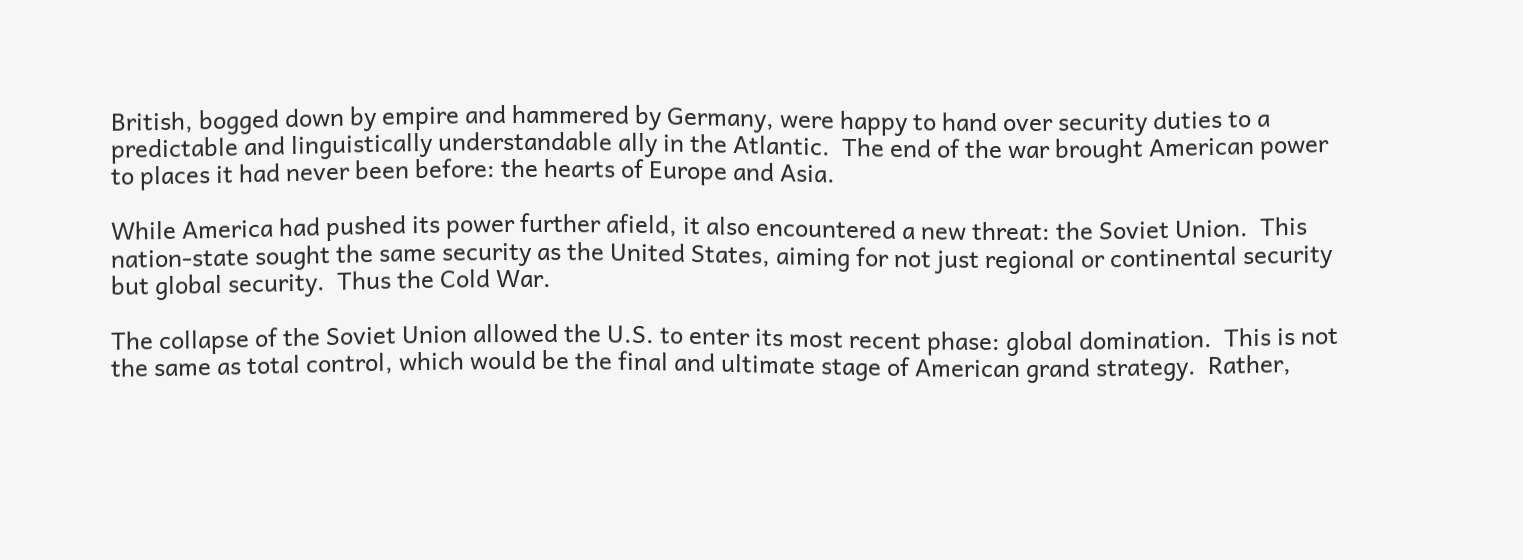British, bogged down by empire and hammered by Germany, were happy to hand over security duties to a predictable and linguistically understandable ally in the Atlantic.  The end of the war brought American power to places it had never been before: the hearts of Europe and Asia.

While America had pushed its power further afield, it also encountered a new threat: the Soviet Union.  This nation-state sought the same security as the United States, aiming for not just regional or continental security but global security.  Thus the Cold War.

The collapse of the Soviet Union allowed the U.S. to enter its most recent phase: global domination.  This is not the same as total control, which would be the final and ultimate stage of American grand strategy.  Rather,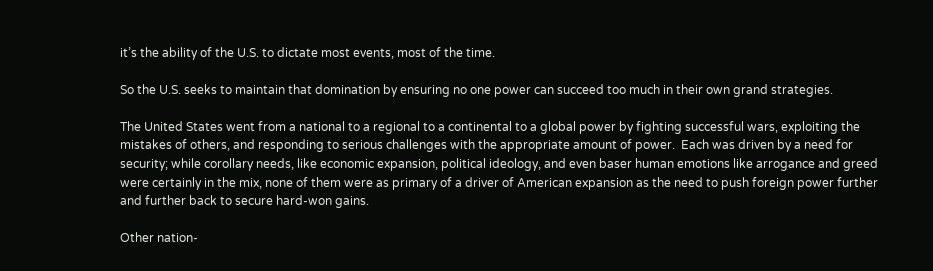it’s the ability of the U.S. to dictate most events, most of the time.

So the U.S. seeks to maintain that domination by ensuring no one power can succeed too much in their own grand strategies.

The United States went from a national to a regional to a continental to a global power by fighting successful wars, exploiting the mistakes of others, and responding to serious challenges with the appropriate amount of power.  Each was driven by a need for security; while corollary needs, like economic expansion, political ideology, and even baser human emotions like arrogance and greed were certainly in the mix, none of them were as primary of a driver of American expansion as the need to push foreign power further and further back to secure hard-won gains.

Other nation-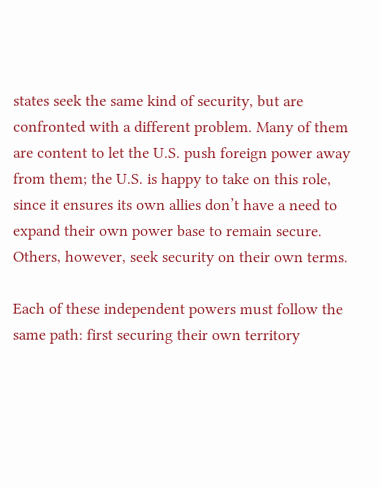states seek the same kind of security, but are confronted with a different problem. Many of them are content to let the U.S. push foreign power away from them; the U.S. is happy to take on this role, since it ensures its own allies don’t have a need to expand their own power base to remain secure.  Others, however, seek security on their own terms.

Each of these independent powers must follow the same path: first securing their own territory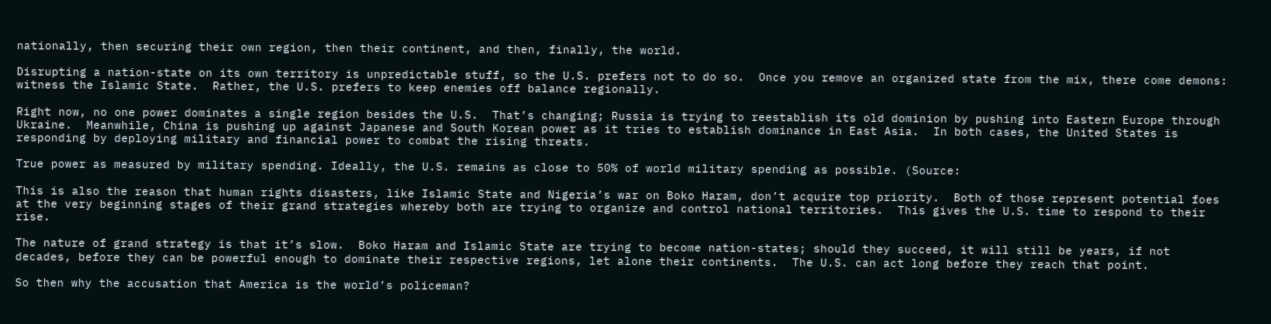nationally, then securing their own region, then their continent, and then, finally, the world.

Disrupting a nation-state on its own territory is unpredictable stuff, so the U.S. prefers not to do so.  Once you remove an organized state from the mix, there come demons: witness the Islamic State.  Rather, the U.S. prefers to keep enemies off balance regionally.

Right now, no one power dominates a single region besides the U.S.  That’s changing; Russia is trying to reestablish its old dominion by pushing into Eastern Europe through Ukraine.  Meanwhile, China is pushing up against Japanese and South Korean power as it tries to establish dominance in East Asia.  In both cases, the United States is responding by deploying military and financial power to combat the rising threats.

True power as measured by military spending. Ideally, the U.S. remains as close to 50% of world military spending as possible. (Source:

This is also the reason that human rights disasters, like Islamic State and Nigeria’s war on Boko Haram, don’t acquire top priority.  Both of those represent potential foes at the very beginning stages of their grand strategies whereby both are trying to organize and control national territories.  This gives the U.S. time to respond to their rise.

The nature of grand strategy is that it’s slow.  Boko Haram and Islamic State are trying to become nation-states; should they succeed, it will still be years, if not decades, before they can be powerful enough to dominate their respective regions, let alone their continents.  The U.S. can act long before they reach that point.

So then why the accusation that America is the world’s policeman?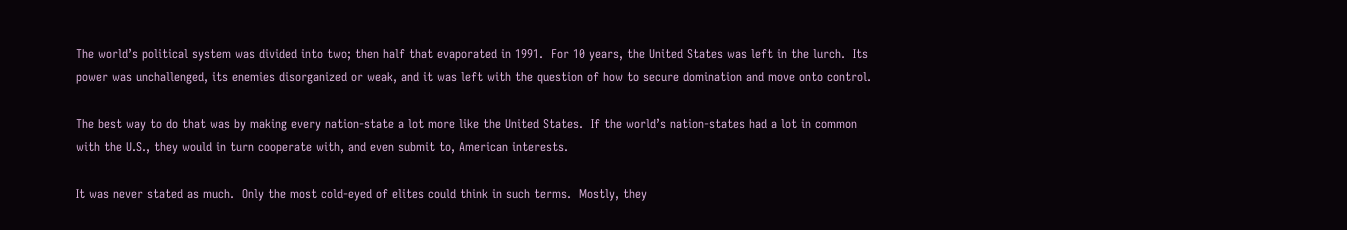The world’s political system was divided into two; then half that evaporated in 1991.  For 10 years, the United States was left in the lurch.  Its power was unchallenged, its enemies disorganized or weak, and it was left with the question of how to secure domination and move onto control.

The best way to do that was by making every nation-state a lot more like the United States.  If the world’s nation-states had a lot in common with the U.S., they would in turn cooperate with, and even submit to, American interests.

It was never stated as much.  Only the most cold-eyed of elites could think in such terms.  Mostly, they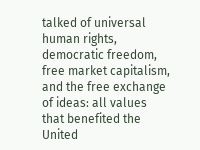talked of universal human rights, democratic freedom, free market capitalism, and the free exchange of ideas: all values that benefited the United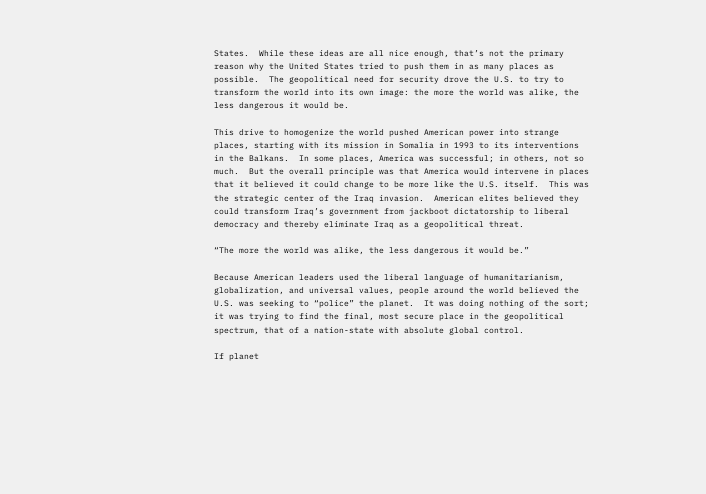States.  While these ideas are all nice enough, that’s not the primary reason why the United States tried to push them in as many places as possible.  The geopolitical need for security drove the U.S. to try to transform the world into its own image: the more the world was alike, the less dangerous it would be.

This drive to homogenize the world pushed American power into strange places, starting with its mission in Somalia in 1993 to its interventions in the Balkans.  In some places, America was successful; in others, not so much.  But the overall principle was that America would intervene in places that it believed it could change to be more like the U.S. itself.  This was the strategic center of the Iraq invasion.  American elites believed they could transform Iraq’s government from jackboot dictatorship to liberal democracy and thereby eliminate Iraq as a geopolitical threat.

“The more the world was alike, the less dangerous it would be.”

Because American leaders used the liberal language of humanitarianism, globalization, and universal values, people around the world believed the U.S. was seeking to “police” the planet.  It was doing nothing of the sort; it was trying to find the final, most secure place in the geopolitical spectrum, that of a nation-state with absolute global control.

If planet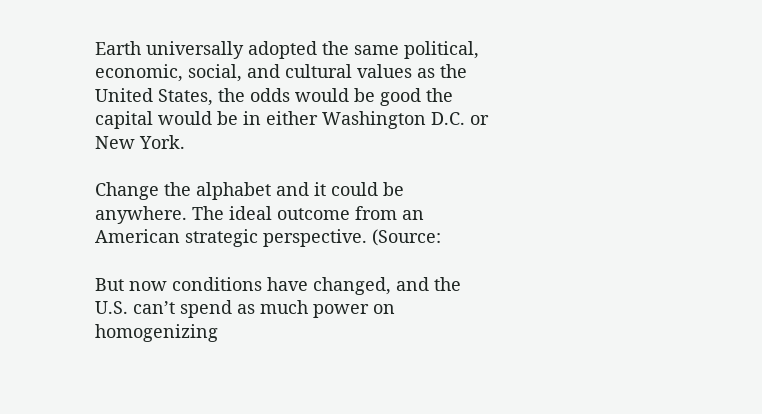Earth universally adopted the same political, economic, social, and cultural values as the United States, the odds would be good the capital would be in either Washington D.C. or New York.

Change the alphabet and it could be anywhere. The ideal outcome from an American strategic perspective. (Source:

But now conditions have changed, and the U.S. can’t spend as much power on homogenizing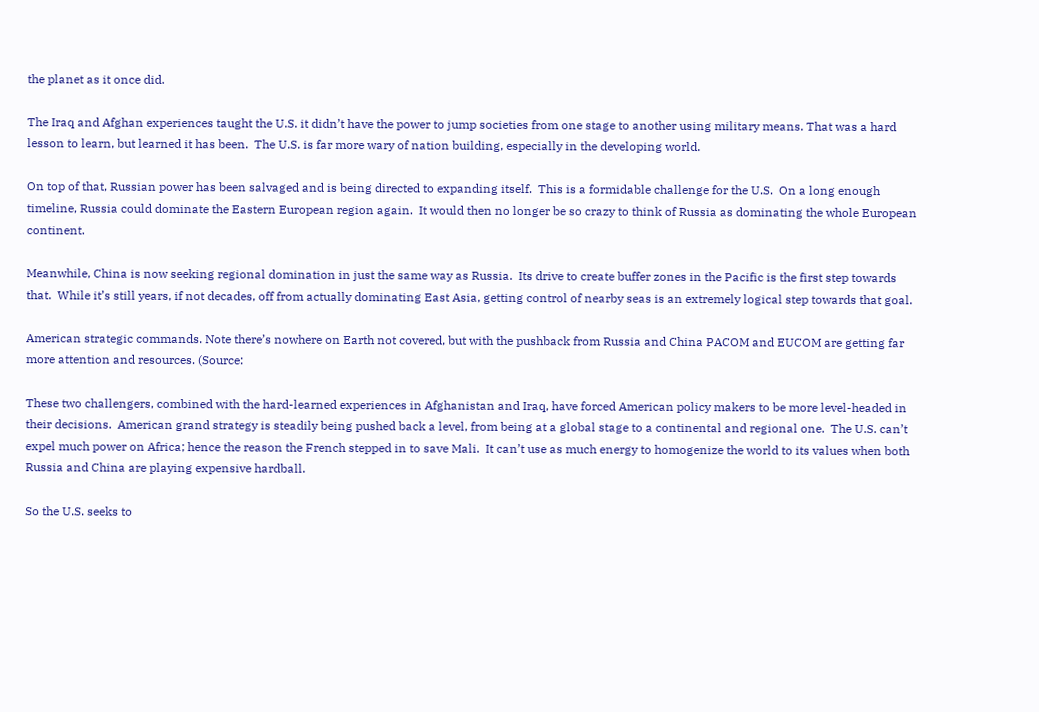the planet as it once did.

The Iraq and Afghan experiences taught the U.S. it didn’t have the power to jump societies from one stage to another using military means. That was a hard lesson to learn, but learned it has been.  The U.S. is far more wary of nation building, especially in the developing world.

On top of that, Russian power has been salvaged and is being directed to expanding itself.  This is a formidable challenge for the U.S.  On a long enough timeline, Russia could dominate the Eastern European region again.  It would then no longer be so crazy to think of Russia as dominating the whole European continent.

Meanwhile, China is now seeking regional domination in just the same way as Russia.  Its drive to create buffer zones in the Pacific is the first step towards that.  While it’s still years, if not decades, off from actually dominating East Asia, getting control of nearby seas is an extremely logical step towards that goal.

American strategic commands. Note there’s nowhere on Earth not covered, but with the pushback from Russia and China PACOM and EUCOM are getting far more attention and resources. (Source:

These two challengers, combined with the hard-learned experiences in Afghanistan and Iraq, have forced American policy makers to be more level-headed in their decisions.  American grand strategy is steadily being pushed back a level, from being at a global stage to a continental and regional one.  The U.S. can’t expel much power on Africa; hence the reason the French stepped in to save Mali.  It can’t use as much energy to homogenize the world to its values when both Russia and China are playing expensive hardball.

So the U.S. seeks to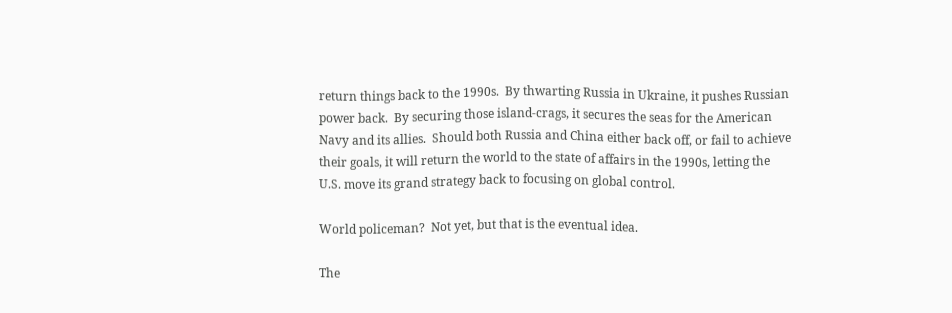return things back to the 1990s.  By thwarting Russia in Ukraine, it pushes Russian power back.  By securing those island-crags, it secures the seas for the American Navy and its allies.  Should both Russia and China either back off, or fail to achieve their goals, it will return the world to the state of affairs in the 1990s, letting the U.S. move its grand strategy back to focusing on global control.

World policeman?  Not yet, but that is the eventual idea.

The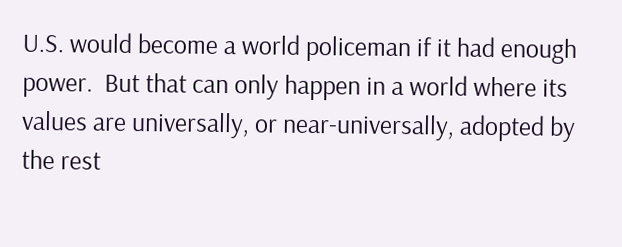U.S. would become a world policeman if it had enough power.  But that can only happen in a world where its values are universally, or near-universally, adopted by the rest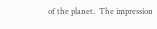of the planet.  The impression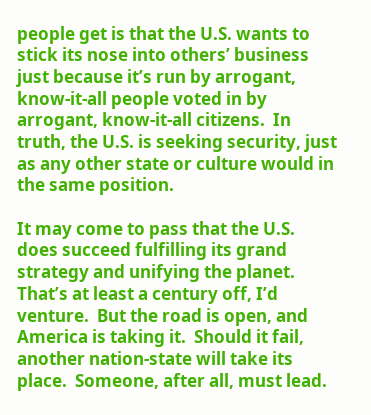people get is that the U.S. wants to stick its nose into others’ business just because it’s run by arrogant, know-it-all people voted in by arrogant, know-it-all citizens.  In truth, the U.S. is seeking security, just as any other state or culture would in the same position.

It may come to pass that the U.S. does succeed fulfilling its grand strategy and unifying the planet.  That’s at least a century off, I’d venture.  But the road is open, and America is taking it.  Should it fail, another nation-state will take its place.  Someone, after all, must lead.